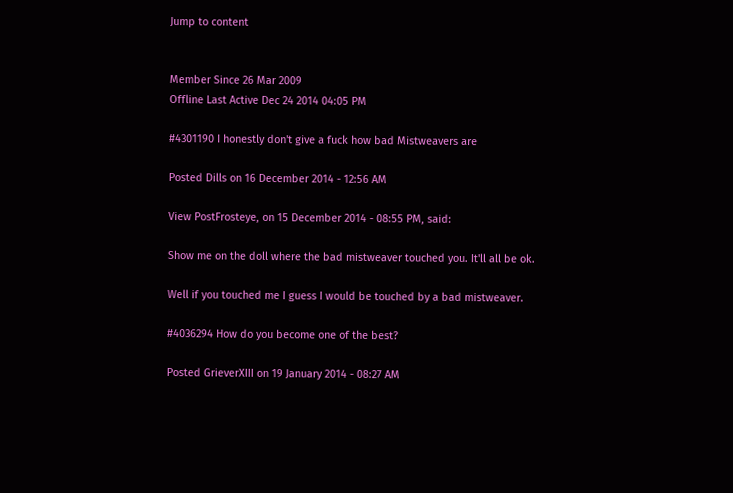Jump to content


Member Since 26 Mar 2009
Offline Last Active Dec 24 2014 04:05 PM

#4301190 I honestly don't give a fuck how bad Mistweavers are

Posted Dills on 16 December 2014 - 12:56 AM

View PostFrosteye, on 15 December 2014 - 08:55 PM, said:

Show me on the doll where the bad mistweaver touched you. It'll all be ok.

Well if you touched me I guess I would be touched by a bad mistweaver.

#4036294 How do you become one of the best?

Posted GrieverXIII on 19 January 2014 - 08:27 AM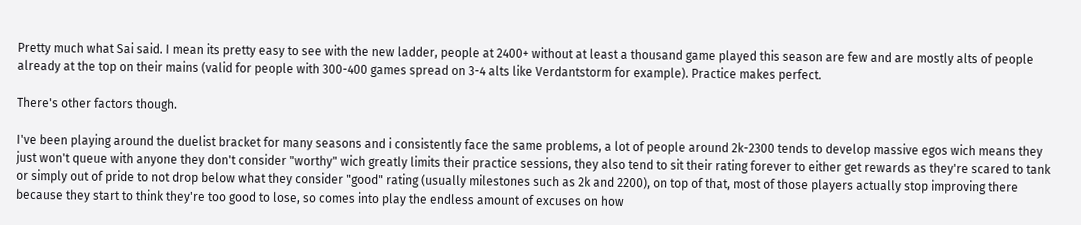Pretty much what Sai said. I mean its pretty easy to see with the new ladder, people at 2400+ without at least a thousand game played this season are few and are mostly alts of people already at the top on their mains (valid for people with 300-400 games spread on 3-4 alts like Verdantstorm for example). Practice makes perfect.

There's other factors though.

I've been playing around the duelist bracket for many seasons and i consistently face the same problems, a lot of people around 2k-2300 tends to develop massive egos wich means they just won't queue with anyone they don't consider "worthy" wich greatly limits their practice sessions, they also tend to sit their rating forever to either get rewards as they're scared to tank or simply out of pride to not drop below what they consider "good" rating (usually milestones such as 2k and 2200), on top of that, most of those players actually stop improving there because they start to think they're too good to lose, so comes into play the endless amount of excuses on how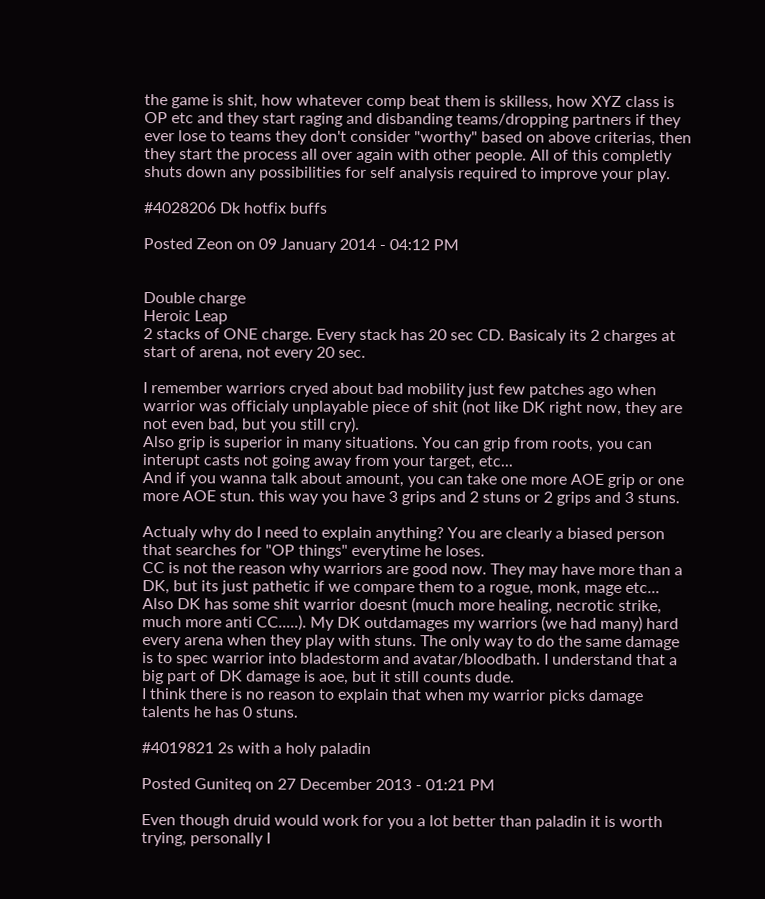the game is shit, how whatever comp beat them is skilless, how XYZ class is OP etc and they start raging and disbanding teams/dropping partners if they ever lose to teams they don't consider "worthy" based on above criterias, then they start the process all over again with other people. All of this completly shuts down any possibilities for self analysis required to improve your play.

#4028206 Dk hotfix buffs

Posted Zeon on 09 January 2014 - 04:12 PM


Double charge
Heroic Leap
2 stacks of ONE charge. Every stack has 20 sec CD. Basicaly its 2 charges at start of arena, not every 20 sec.

I remember warriors cryed about bad mobility just few patches ago when warrior was officialy unplayable piece of shit (not like DK right now, they are not even bad, but you still cry).
Also grip is superior in many situations. You can grip from roots, you can interupt casts not going away from your target, etc...
And if you wanna talk about amount, you can take one more AOE grip or one more AOE stun. this way you have 3 grips and 2 stuns or 2 grips and 3 stuns.

Actualy why do I need to explain anything? You are clearly a biased person that searches for "OP things" everytime he loses.
CC is not the reason why warriors are good now. They may have more than a DK, but its just pathetic if we compare them to a rogue, monk, mage etc...
Also DK has some shit warrior doesnt (much more healing, necrotic strike, much more anti CC.....). My DK outdamages my warriors (we had many) hard every arena when they play with stuns. The only way to do the same damage is to spec warrior into bladestorm and avatar/bloodbath. I understand that a big part of DK damage is aoe, but it still counts dude.
I think there is no reason to explain that when my warrior picks damage talents he has 0 stuns.

#4019821 2s with a holy paladin

Posted Guniteq on 27 December 2013 - 01:21 PM

Even though druid would work for you a lot better than paladin it is worth trying, personally I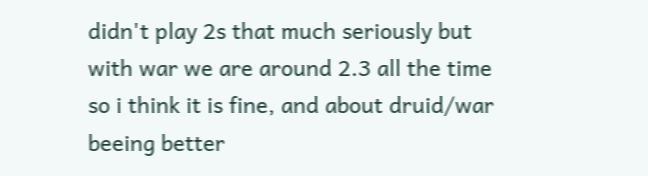didn't play 2s that much seriously but with war we are around 2.3 all the time so i think it is fine, and about druid/war beeing better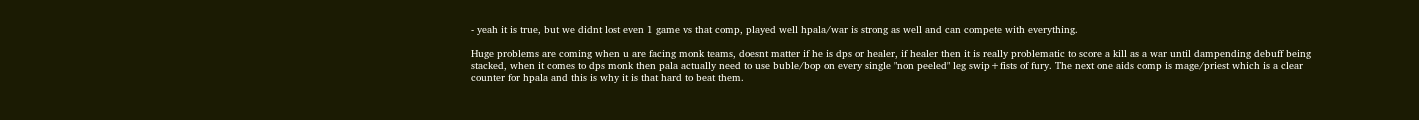- yeah it is true, but we didnt lost even 1 game vs that comp, played well hpala/war is strong as well and can compete with everything.

Huge problems are coming when u are facing monk teams, doesnt matter if he is dps or healer, if healer then it is really problematic to score a kill as a war until dampending debuff being stacked, when it comes to dps monk then pala actually need to use buble/bop on every single "non peeled" leg swip+fists of fury. The next one aids comp is mage/priest which is a clear counter for hpala and this is why it is that hard to beat them.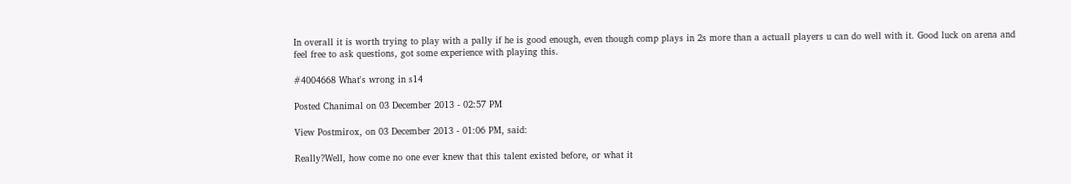In overall it is worth trying to play with a pally if he is good enough, even though comp plays in 2s more than a actuall players u can do well with it. Good luck on arena and feel free to ask questions, got some experience with playing this.

#4004668 What's wrong in s14

Posted Chanimal on 03 December 2013 - 02:57 PM

View Postmirox, on 03 December 2013 - 01:06 PM, said:

Really?Well, how come no one ever knew that this talent existed before, or what it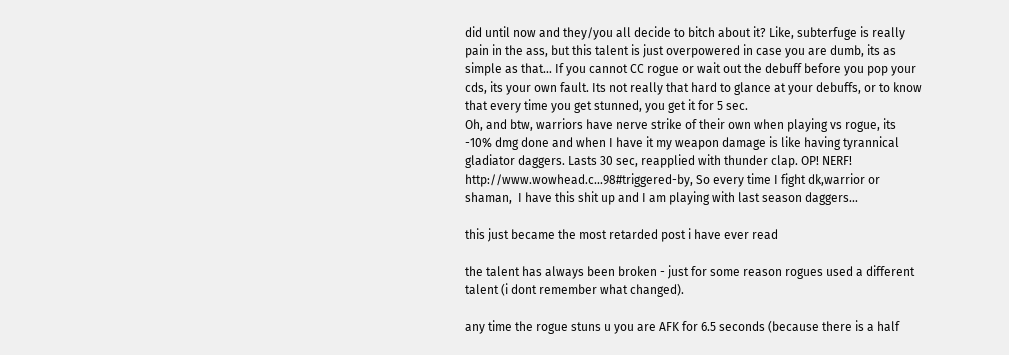did until now and they/you all decide to bitch about it? Like, subterfuge is really pain in the ass, but this talent is just overpowered in case you are dumb, its as simple as that... If you cannot CC rogue or wait out the debuff before you pop your cds, its your own fault. Its not really that hard to glance at your debuffs, or to know that every time you get stunned, you get it for 5 sec.
Oh, and btw, warriors have nerve strike of their own when playing vs rogue, its -10% dmg done and when I have it my weapon damage is like having tyrannical gladiator daggers. Lasts 30 sec, reapplied with thunder clap. OP! NERF! http://www.wowhead.c...98#triggered-by, So every time I fight dk,warrior or shaman,  I have this shit up and I am playing with last season daggers...

this just became the most retarded post i have ever read

the talent has always been broken - just for some reason rogues used a different talent (i dont remember what changed).

any time the rogue stuns u you are AFK for 6.5 seconds (because there is a half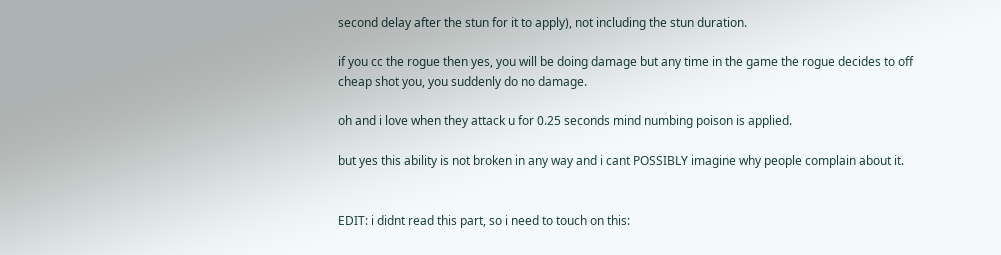second delay after the stun for it to apply), not including the stun duration.

if you cc the rogue then yes, you will be doing damage but any time in the game the rogue decides to off cheap shot you, you suddenly do no damage.

oh and i love when they attack u for 0.25 seconds mind numbing poison is applied.

but yes this ability is not broken in any way and i cant POSSIBLY imagine why people complain about it.


EDIT: i didnt read this part, so i need to touch on this: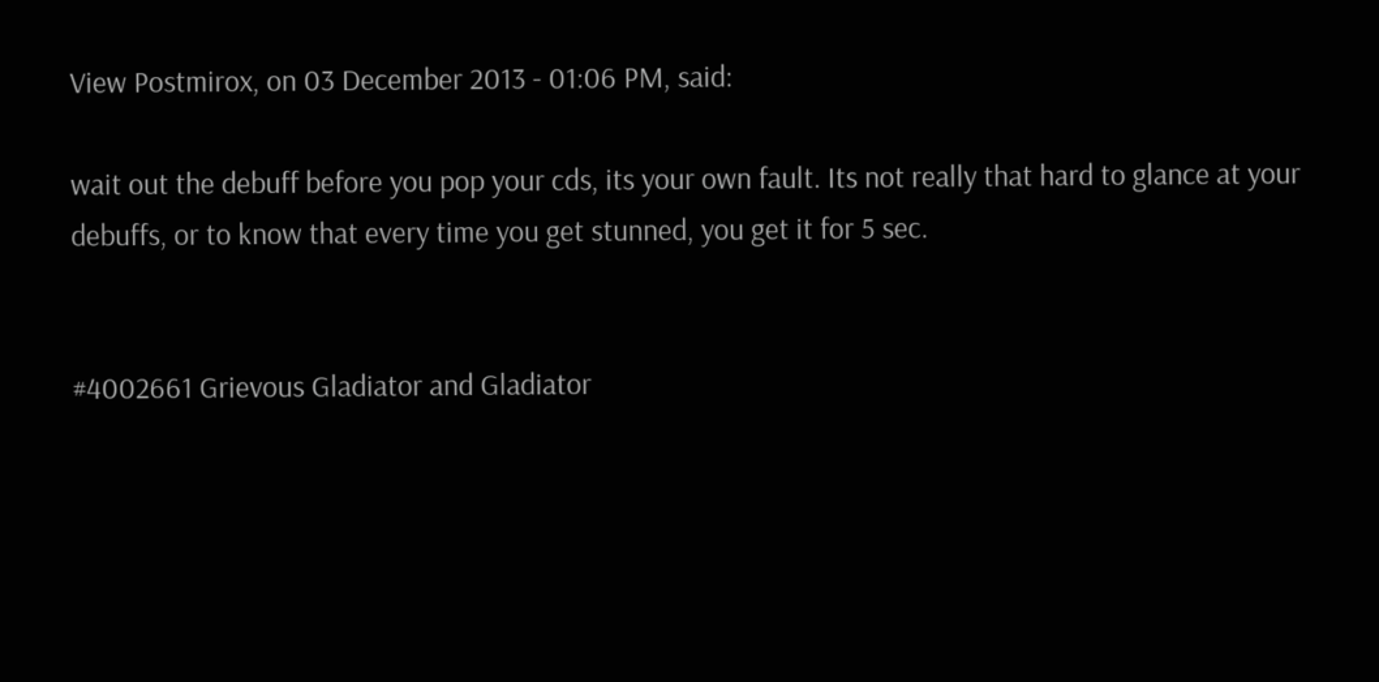View Postmirox, on 03 December 2013 - 01:06 PM, said:

wait out the debuff before you pop your cds, its your own fault. Its not really that hard to glance at your debuffs, or to know that every time you get stunned, you get it for 5 sec.


#4002661 Grievous Gladiator and Gladiator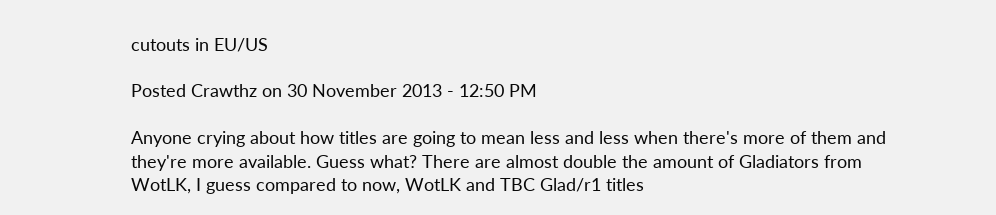cutouts in EU/US

Posted Crawthz on 30 November 2013 - 12:50 PM

Anyone crying about how titles are going to mean less and less when there's more of them and they're more available. Guess what? There are almost double the amount of Gladiators from WotLK, I guess compared to now, WotLK and TBC Glad/r1 titles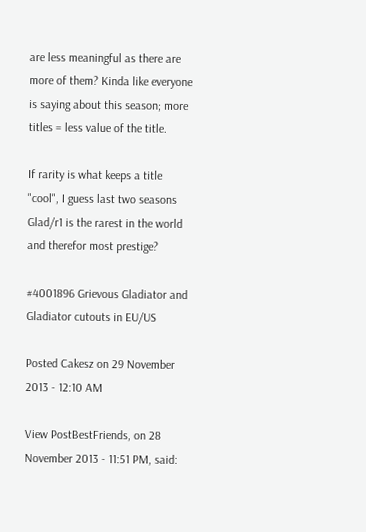are less meaningful as there are more of them? Kinda like everyone is saying about this season; more titles = less value of the title.

If rarity is what keeps a title "cool", I guess last two seasons Glad/r1 is the rarest in the world and therefor most prestige?

#4001896 Grievous Gladiator and Gladiator cutouts in EU/US

Posted Cakesz on 29 November 2013 - 12:10 AM

View PostBestFriends, on 28 November 2013 - 11:51 PM, said: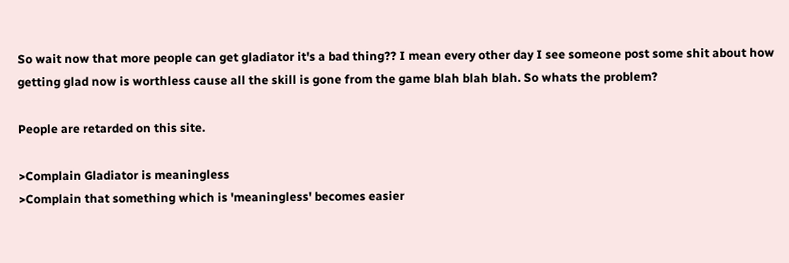So wait now that more people can get gladiator it's a bad thing?? I mean every other day I see someone post some shit about how getting glad now is worthless cause all the skill is gone from the game blah blah blah. So whats the problem?

People are retarded on this site.

>Complain Gladiator is meaningless
>Complain that something which is 'meaningless' becomes easier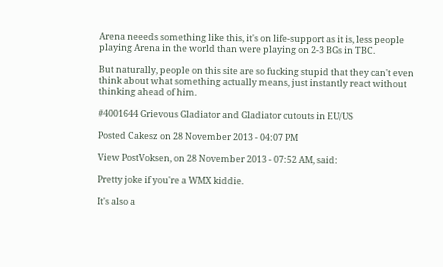Arena neeeds something like this, it's on life-support as it is, less people playing Arena in the world than were playing on 2-3 BGs in TBC.

But naturally, people on this site are so fucking stupid that they can't even think about what something actually means, just instantly react without thinking ahead of him.

#4001644 Grievous Gladiator and Gladiator cutouts in EU/US

Posted Cakesz on 28 November 2013 - 04:07 PM

View PostVoksen, on 28 November 2013 - 07:52 AM, said:

Pretty joke if you're a WMX kiddie.

It's also a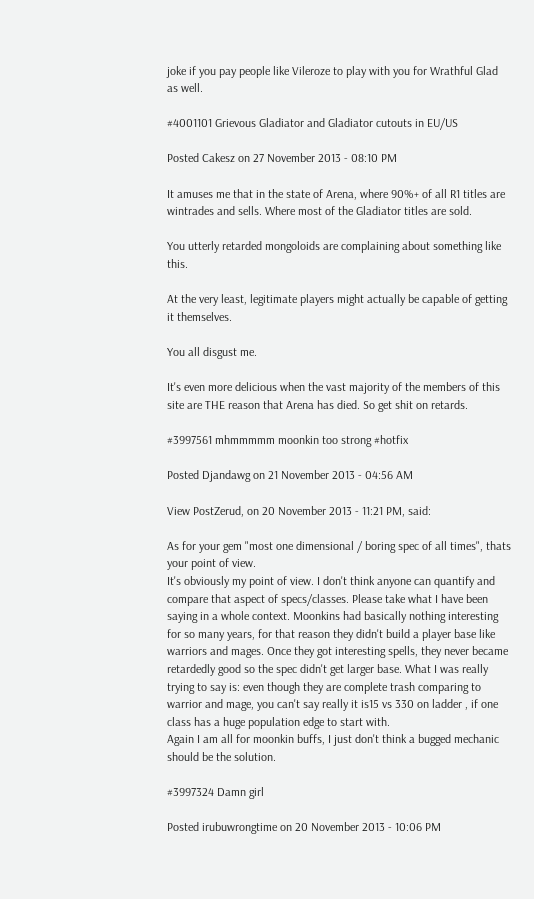joke if you pay people like Vileroze to play with you for Wrathful Glad as well.

#4001101 Grievous Gladiator and Gladiator cutouts in EU/US

Posted Cakesz on 27 November 2013 - 08:10 PM

It amuses me that in the state of Arena, where 90%+ of all R1 titles are wintrades and sells. Where most of the Gladiator titles are sold.

You utterly retarded mongoloids are complaining about something like this.

At the very least, legitimate players might actually be capable of getting it themselves.

You all disgust me.

It's even more delicious when the vast majority of the members of this site are THE reason that Arena has died. So get shit on retards.

#3997561 mhmmmmm moonkin too strong #hotfix

Posted Djandawg on 21 November 2013 - 04:56 AM

View PostZerud, on 20 November 2013 - 11:21 PM, said:

As for your gem "most one dimensional / boring spec of all times", thats your point of view.
It's obviously my point of view. I don't think anyone can quantify and compare that aspect of specs/classes. Please take what I have been saying in a whole context. Moonkins had basically nothing interesting for so many years, for that reason they didn't build a player base like warriors and mages. Once they got interesting spells, they never became retardedly good so the spec didn't get larger base. What I was really trying to say is: even though they are complete trash comparing to warrior and mage, you can't say really it is15 vs 330 on ladder , if one class has a huge population edge to start with.
Again I am all for moonkin buffs, I just don't think a bugged mechanic should be the solution.

#3997324 Damn girl

Posted irubuwrongtime on 20 November 2013 - 10:06 PM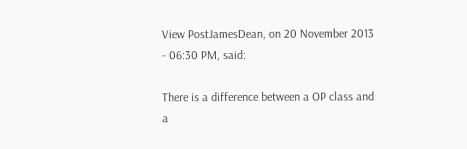View PostJamesDean, on 20 November 2013 - 06:30 PM, said:

There is a difference between a OP class and a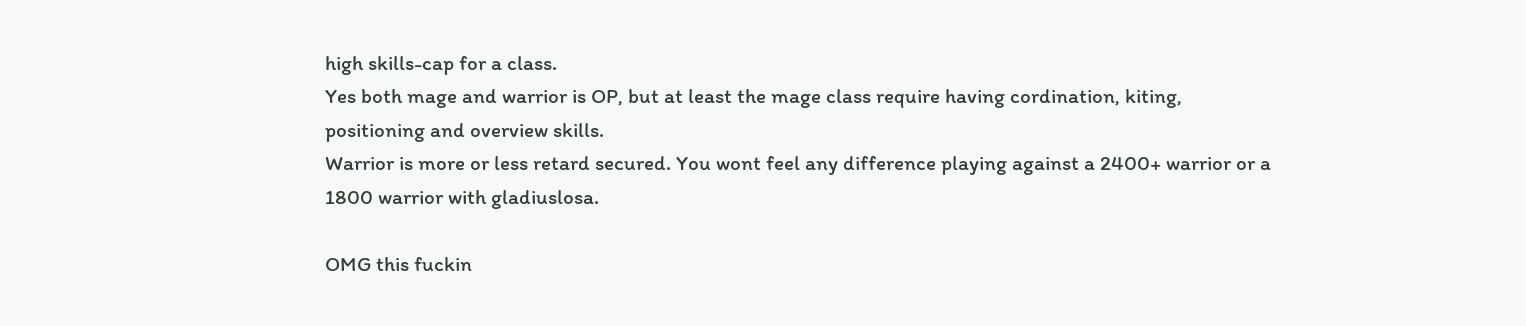high skills-cap for a class.
Yes both mage and warrior is OP, but at least the mage class require having cordination, kiting, positioning and overview skills.
Warrior is more or less retard secured. You wont feel any difference playing against a 2400+ warrior or a 1800 warrior with gladiuslosa.

OMG this fuckin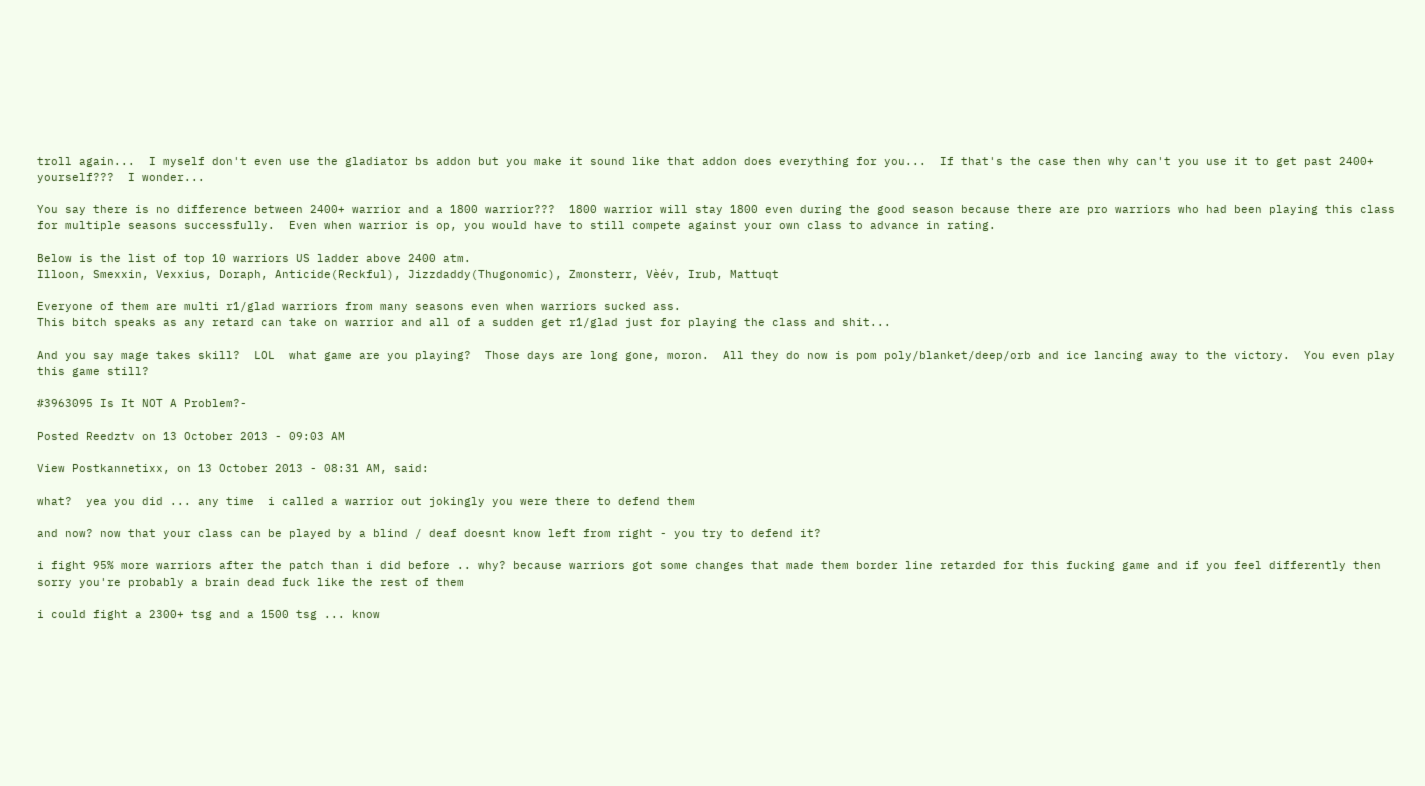troll again...  I myself don't even use the gladiator bs addon but you make it sound like that addon does everything for you...  If that's the case then why can't you use it to get past 2400+ yourself???  I wonder...

You say there is no difference between 2400+ warrior and a 1800 warrior???  1800 warrior will stay 1800 even during the good season because there are pro warriors who had been playing this class for multiple seasons successfully.  Even when warrior is op, you would have to still compete against your own class to advance in rating.

Below is the list of top 10 warriors US ladder above 2400 atm.
Illoon, Smexxin, Vexxius, Doraph, Anticide(Reckful), Jizzdaddy(Thugonomic), Zmonsterr, Vèév, Irub, Mattuqt

Everyone of them are multi r1/glad warriors from many seasons even when warriors sucked ass.
This bitch speaks as any retard can take on warrior and all of a sudden get r1/glad just for playing the class and shit...

And you say mage takes skill?  LOL  what game are you playing?  Those days are long gone, moron.  All they do now is pom poly/blanket/deep/orb and ice lancing away to the victory.  You even play this game still?

#3963095 Is It NOT A Problem?-

Posted Reedztv on 13 October 2013 - 09:03 AM

View Postkannetixx, on 13 October 2013 - 08:31 AM, said:

what?  yea you did ... any time  i called a warrior out jokingly you were there to defend them

and now? now that your class can be played by a blind / deaf doesnt know left from right - you try to defend it?

i fight 95% more warriors after the patch than i did before .. why? because warriors got some changes that made them border line retarded for this fucking game and if you feel differently then sorry you're probably a brain dead fuck like the rest of them

i could fight a 2300+ tsg and a 1500 tsg ... know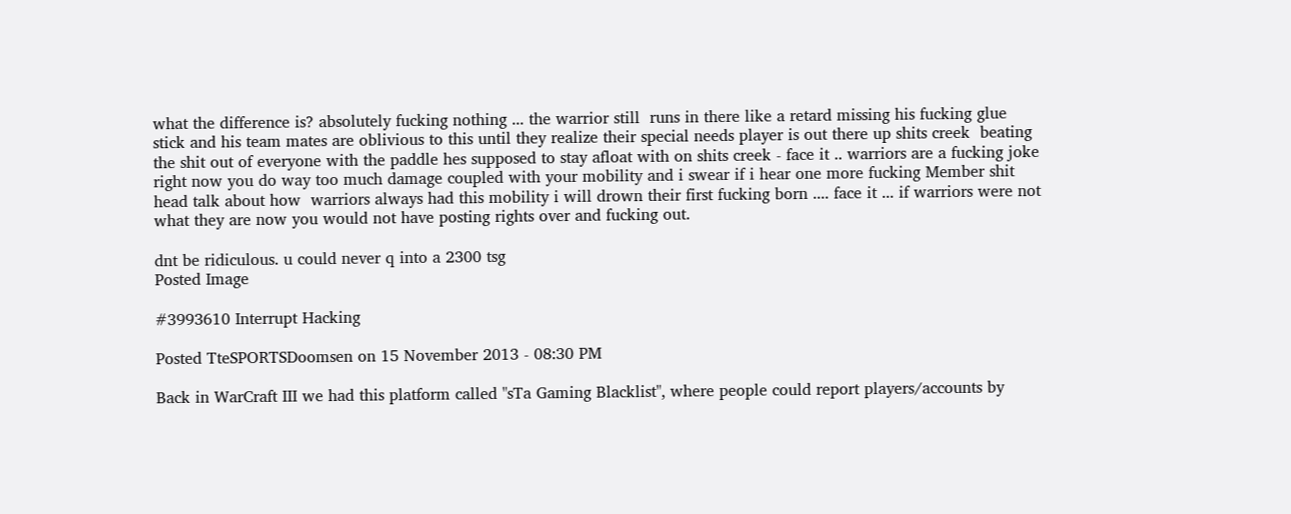what the difference is? absolutely fucking nothing ... the warrior still  runs in there like a retard missing his fucking glue stick and his team mates are oblivious to this until they realize their special needs player is out there up shits creek  beating the shit out of everyone with the paddle hes supposed to stay afloat with on shits creek - face it .. warriors are a fucking joke right now you do way too much damage coupled with your mobility and i swear if i hear one more fucking Member shit head talk about how  warriors always had this mobility i will drown their first fucking born .... face it ... if warriors were not what they are now you would not have posting rights over and fucking out.

dnt be ridiculous. u could never q into a 2300 tsg
Posted Image

#3993610 Interrupt Hacking

Posted TteSPORTSDoomsen on 15 November 2013 - 08:30 PM

Back in WarCraft III we had this platform called "sTa Gaming Blacklist", where people could report players/accounts by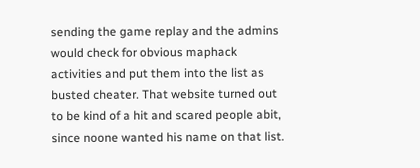sending the game replay and the admins would check for obvious maphack activities and put them into the list as busted cheater. That website turned out to be kind of a hit and scared people abit, since noone wanted his name on that list.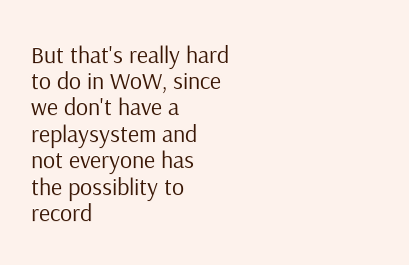But that's really hard to do in WoW, since we don't have a replaysystem and not everyone has the possiblity to record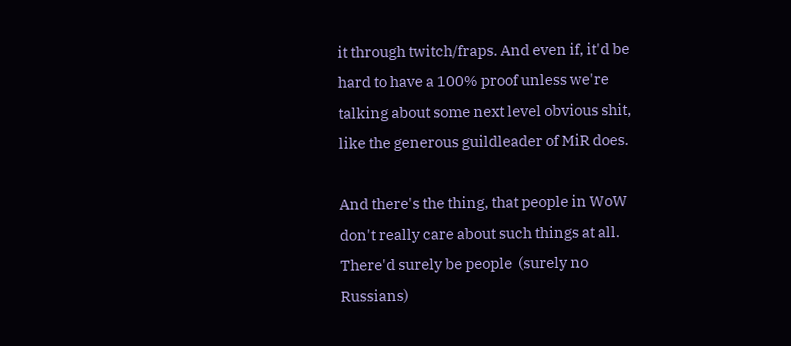it through twitch/fraps. And even if, it'd be hard to have a 100% proof unless we're talking about some next level obvious shit, like the generous guildleader of MiR does.

And there's the thing, that people in WoW don't really care about such things at all. There'd surely be people  (surely no Russians)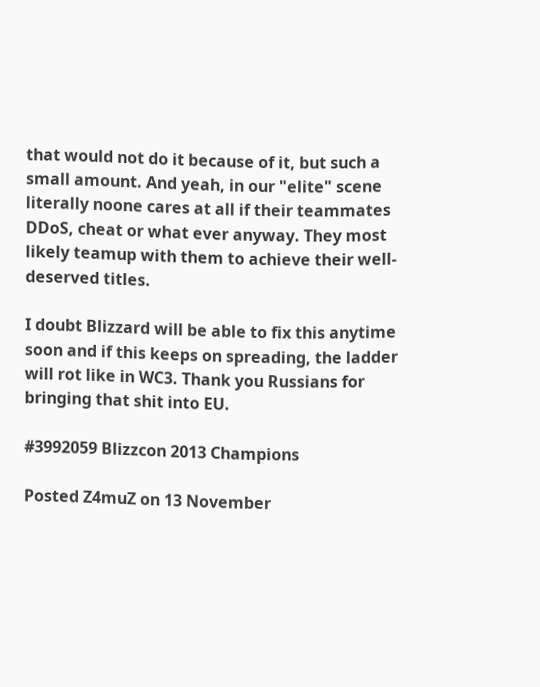that would not do it because of it, but such a small amount. And yeah, in our "elite" scene literally noone cares at all if their teammates DDoS, cheat or what ever anyway. They most likely teamup with them to achieve their well-deserved titles.

I doubt Blizzard will be able to fix this anytime soon and if this keeps on spreading, the ladder will rot like in WC3. Thank you Russians for bringing that shit into EU.

#3992059 Blizzcon 2013 Champions

Posted Z4muZ on 13 November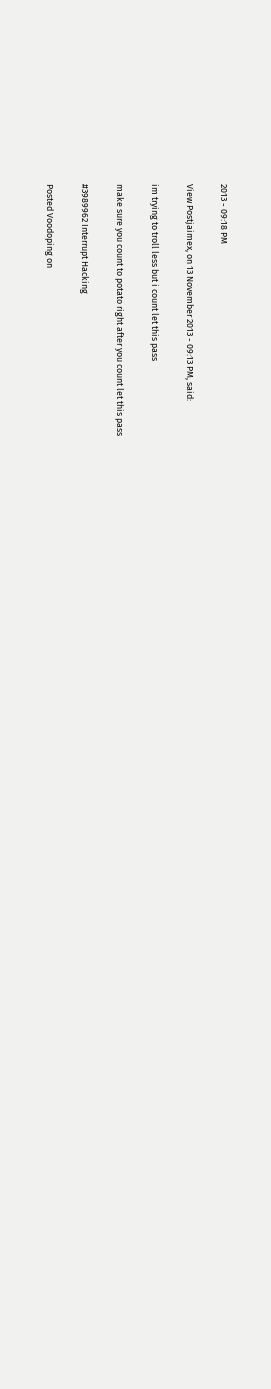2013 - 09:18 PM

View Postjaimex, on 13 November 2013 - 09:13 PM, said:

im trying to troll less but i count let this pass

make sure you count to potato right after you count let this pass

#3989962 Interrupt Hacking

Posted Voodoping on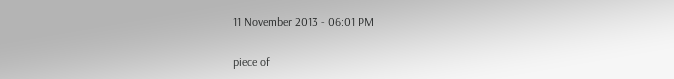11 November 2013 - 06:01 PM

piece of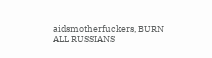aidsmotherfuckers, BURN ALL RUSSIANS